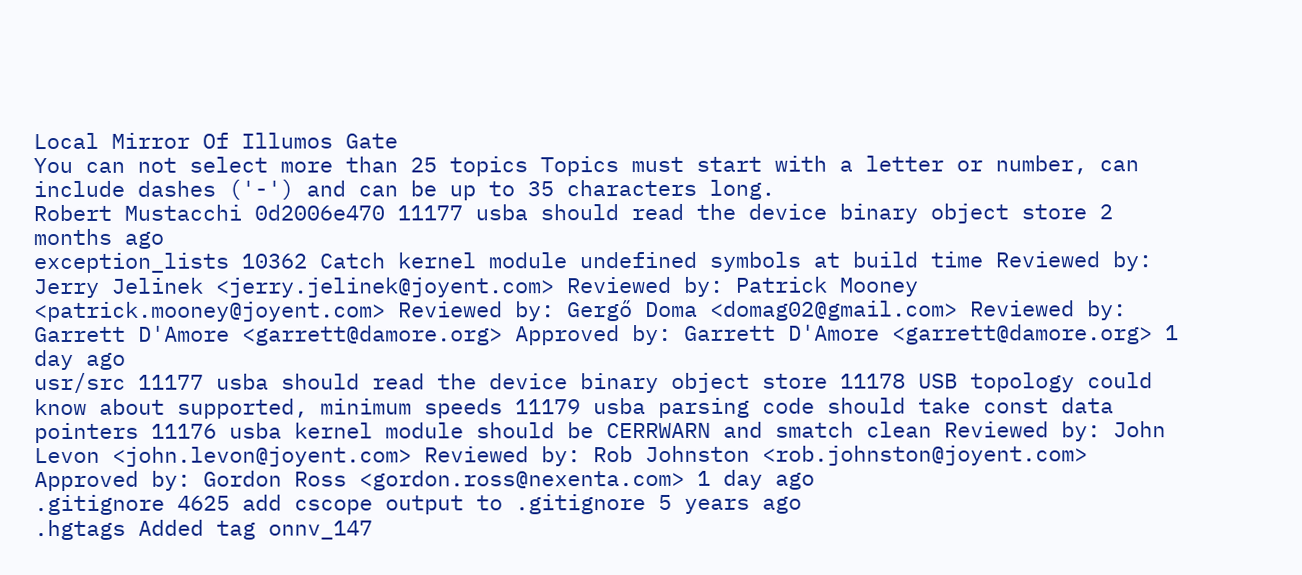Local Mirror Of Illumos Gate
You can not select more than 25 topics Topics must start with a letter or number, can include dashes ('-') and can be up to 35 characters long.
Robert Mustacchi 0d2006e470 11177 usba should read the device binary object store 2 months ago
exception_lists 10362 Catch kernel module undefined symbols at build time Reviewed by: Jerry Jelinek <jerry.jelinek@joyent.com> Reviewed by: Patrick Mooney <patrick.mooney@joyent.com> Reviewed by: Gergő Doma <domag02@gmail.com> Reviewed by: Garrett D'Amore <garrett@damore.org> Approved by: Garrett D'Amore <garrett@damore.org> 1 day ago
usr/src 11177 usba should read the device binary object store 11178 USB topology could know about supported, minimum speeds 11179 usba parsing code should take const data pointers 11176 usba kernel module should be CERRWARN and smatch clean Reviewed by: John Levon <john.levon@joyent.com> Reviewed by: Rob Johnston <rob.johnston@joyent.com> Approved by: Gordon Ross <gordon.ross@nexenta.com> 1 day ago
.gitignore 4625 add cscope output to .gitignore 5 years ago
.hgtags Added tag onnv_147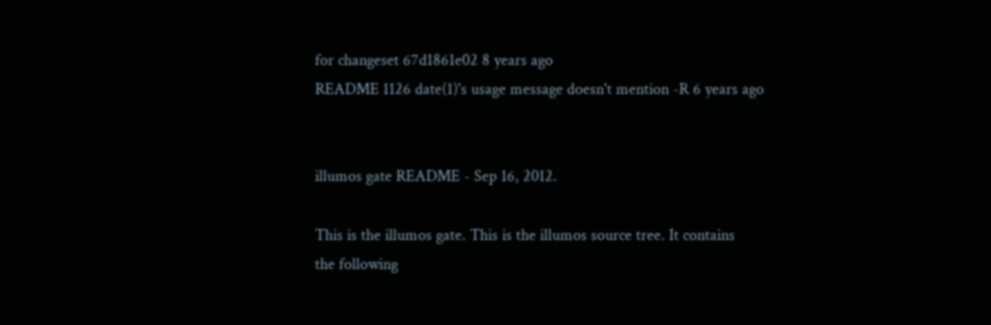for changeset 67d1861e02 8 years ago
README 1126 date(1)'s usage message doesn't mention -R 6 years ago


illumos gate README - Sep 16, 2012.

This is the illumos gate. This is the illumos source tree. It contains
the following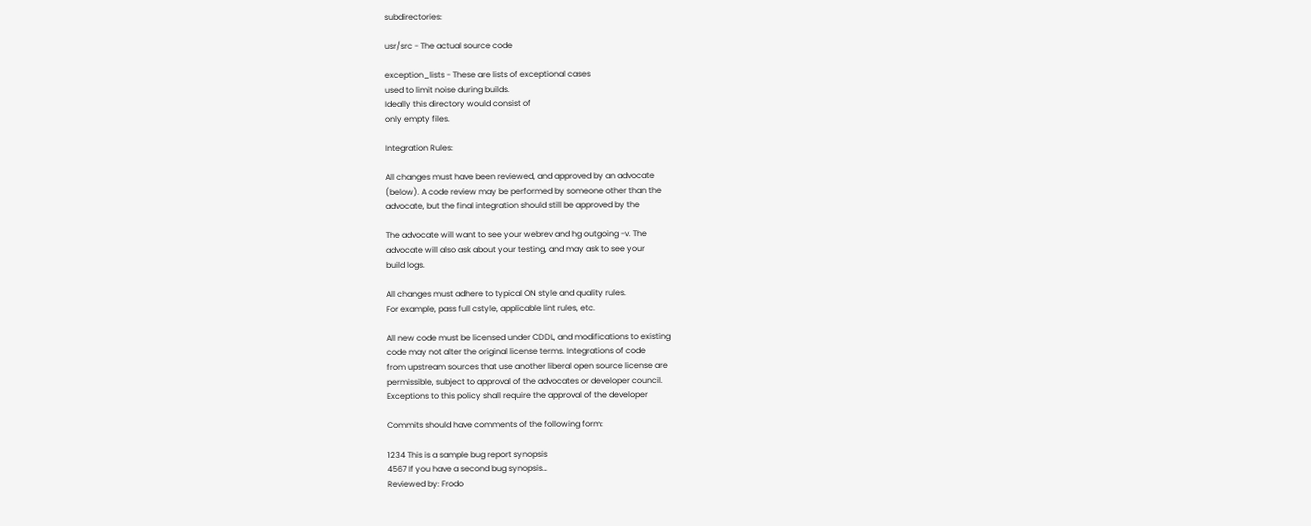subdirectories:

usr/src - The actual source code

exception_lists - These are lists of exceptional cases
used to limit noise during builds.
Ideally this directory would consist of
only empty files.

Integration Rules:

All changes must have been reviewed, and approved by an advocate
(below). A code review may be performed by someone other than the
advocate, but the final integration should still be approved by the

The advocate will want to see your webrev and hg outgoing -v. The
advocate will also ask about your testing, and may ask to see your
build logs.

All changes must adhere to typical ON style and quality rules.
For example, pass full cstyle, applicable lint rules, etc.

All new code must be licensed under CDDL, and modifications to existing
code may not alter the original license terms. Integrations of code
from upstream sources that use another liberal open source license are
permissible, subject to approval of the advocates or developer council.
Exceptions to this policy shall require the approval of the developer

Commits should have comments of the following form:

1234 This is a sample bug report synopsis
4567 If you have a second bug synopsis…
Reviewed by: Frodo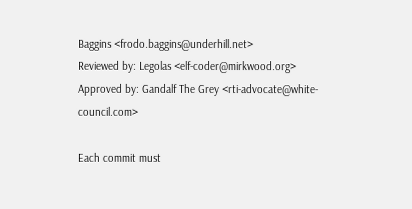Baggins <frodo.baggins@underhill.net>
Reviewed by: Legolas <elf-coder@mirkwood.org>
Approved by: Gandalf The Grey <rti-advocate@white-council.com>

Each commit must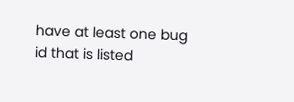have at least one bug id that is listed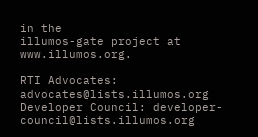in the
illumos-gate project at www.illumos.org.

RTI Advocates: advocates@lists.illumos.org
Developer Council: developer-council@lists.illumos.org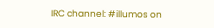IRC channel: #illumos on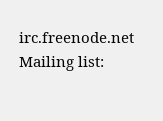irc.freenode.net
Mailing list: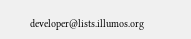developer@lists.illumos.org